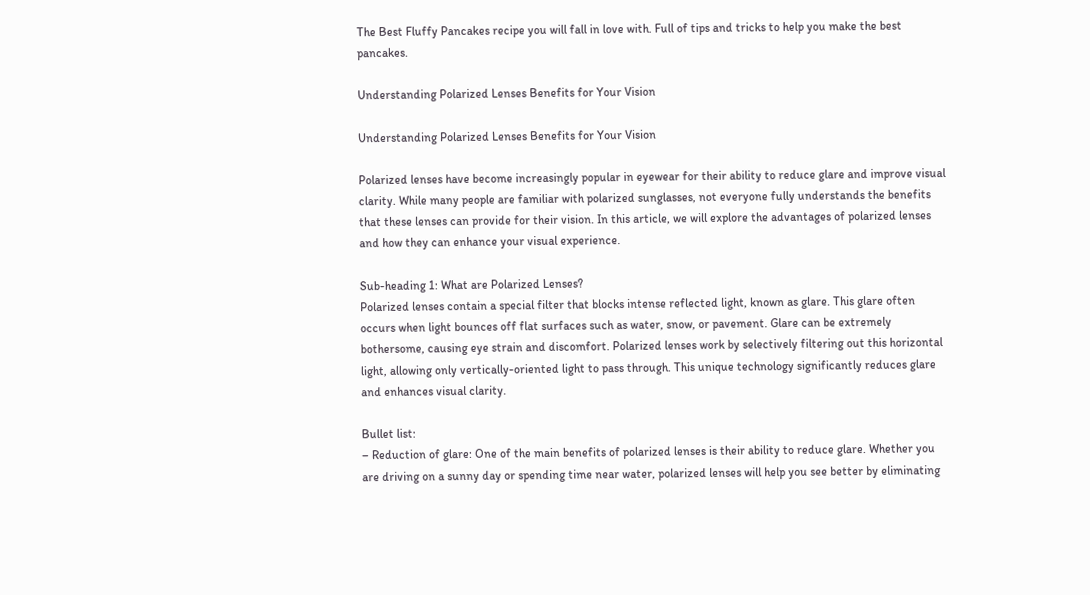The Best Fluffy Pancakes recipe you will fall in love with. Full of tips and tricks to help you make the best pancakes.

Understanding Polarized Lenses Benefits for Your Vision

Understanding Polarized Lenses Benefits for Your Vision

Polarized lenses have become increasingly popular in eyewear for their ability to reduce glare and improve visual clarity. While many people are familiar with polarized sunglasses, not everyone fully understands the benefits that these lenses can provide for their vision. In this article, we will explore the advantages of polarized lenses and how they can enhance your visual experience.

Sub-heading 1: What are Polarized Lenses?
Polarized lenses contain a special filter that blocks intense reflected light, known as glare. This glare often occurs when light bounces off flat surfaces such as water, snow, or pavement. Glare can be extremely bothersome, causing eye strain and discomfort. Polarized lenses work by selectively filtering out this horizontal light, allowing only vertically-oriented light to pass through. This unique technology significantly reduces glare and enhances visual clarity.

Bullet list:
– Reduction of glare: One of the main benefits of polarized lenses is their ability to reduce glare. Whether you are driving on a sunny day or spending time near water, polarized lenses will help you see better by eliminating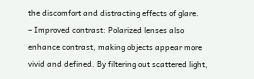the discomfort and distracting effects of glare.
– Improved contrast: Polarized lenses also enhance contrast, making objects appear more vivid and defined. By filtering out scattered light,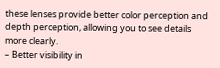these lenses provide better color perception and depth perception, allowing you to see details more clearly.
– Better visibility in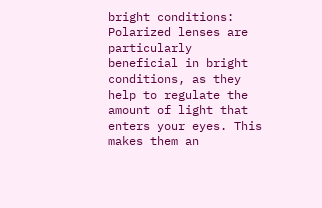bright conditions: Polarized lenses are particularly beneficial in bright conditions, as they help to regulate the amount of light that enters your eyes. This makes them an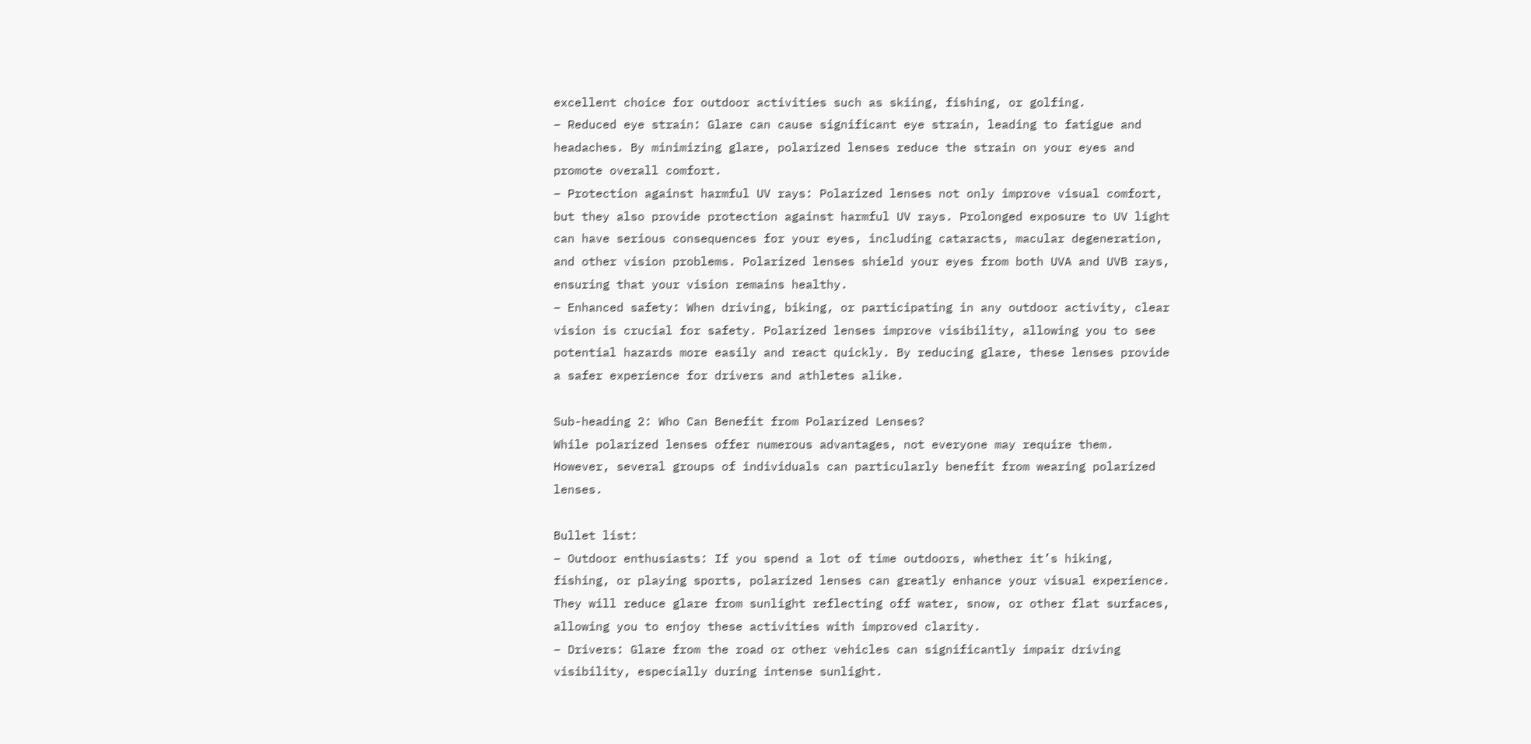excellent choice for outdoor activities such as skiing, fishing, or golfing.
– Reduced eye strain: Glare can cause significant eye strain, leading to fatigue and headaches. By minimizing glare, polarized lenses reduce the strain on your eyes and promote overall comfort.
– Protection against harmful UV rays: Polarized lenses not only improve visual comfort, but they also provide protection against harmful UV rays. Prolonged exposure to UV light can have serious consequences for your eyes, including cataracts, macular degeneration, and other vision problems. Polarized lenses shield your eyes from both UVA and UVB rays, ensuring that your vision remains healthy.
– Enhanced safety: When driving, biking, or participating in any outdoor activity, clear vision is crucial for safety. Polarized lenses improve visibility, allowing you to see potential hazards more easily and react quickly. By reducing glare, these lenses provide a safer experience for drivers and athletes alike.

Sub-heading 2: Who Can Benefit from Polarized Lenses?
While polarized lenses offer numerous advantages, not everyone may require them. However, several groups of individuals can particularly benefit from wearing polarized lenses.

Bullet list:
– Outdoor enthusiasts: If you spend a lot of time outdoors, whether it’s hiking, fishing, or playing sports, polarized lenses can greatly enhance your visual experience. They will reduce glare from sunlight reflecting off water, snow, or other flat surfaces, allowing you to enjoy these activities with improved clarity.
– Drivers: Glare from the road or other vehicles can significantly impair driving visibility, especially during intense sunlight.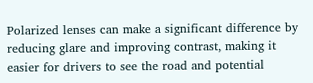Polarized lenses can make a significant difference by reducing glare and improving contrast, making it easier for drivers to see the road and potential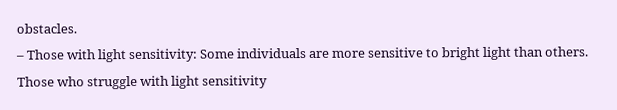obstacles.
– Those with light sensitivity: Some individuals are more sensitive to bright light than others. Those who struggle with light sensitivity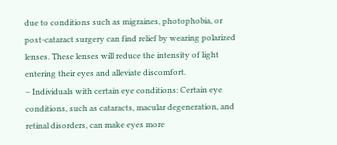due to conditions such as migraines, photophobia, or post-cataract surgery can find relief by wearing polarized lenses. These lenses will reduce the intensity of light entering their eyes and alleviate discomfort.
– Individuals with certain eye conditions: Certain eye conditions, such as cataracts, macular degeneration, and retinal disorders, can make eyes more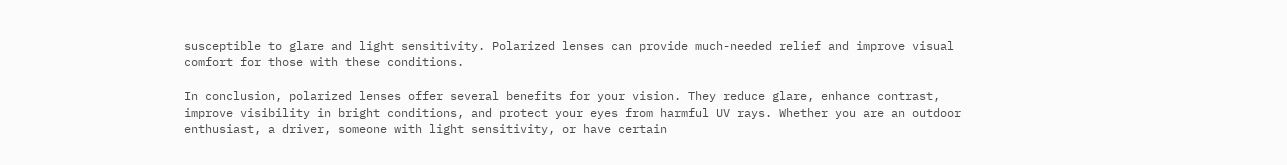susceptible to glare and light sensitivity. Polarized lenses can provide much-needed relief and improve visual comfort for those with these conditions.

In conclusion, polarized lenses offer several benefits for your vision. They reduce glare, enhance contrast, improve visibility in bright conditions, and protect your eyes from harmful UV rays. Whether you are an outdoor enthusiast, a driver, someone with light sensitivity, or have certain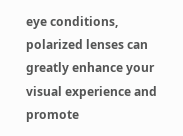eye conditions, polarized lenses can greatly enhance your visual experience and promote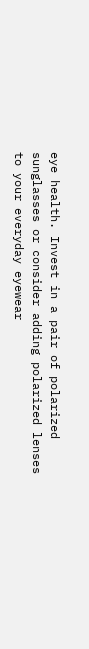eye health. Invest in a pair of polarized sunglasses or consider adding polarized lenses to your everyday eyewear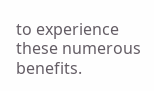to experience these numerous benefits.